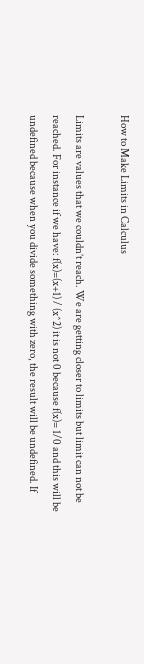How to Make Limits in Calculus

Limits are values that we couldn’t reach. We are getting closer to limits but limit can not be reached. For instance if we have: f(x)=(x+1) / (x^2) it is not 0 because f(x)= 1/0 and this will be undefined because when you divide something with zero, the result will be undefined. If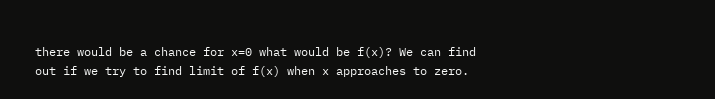there would be a chance for x=0 what would be f(x)? We can find out if we try to find limit of f(x) when x approaches to zero.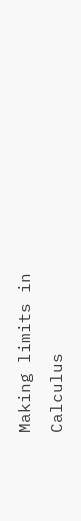Making limits in Calculus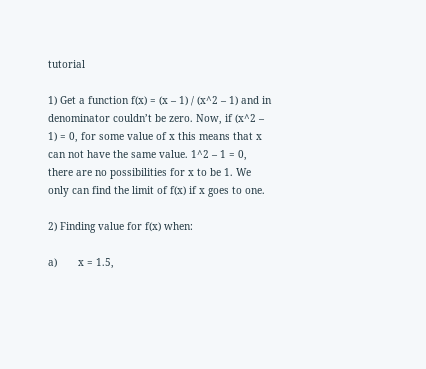tutorial

1) Get a function f(x) = (x – 1) / (x^2 – 1) and in denominator couldn’t be zero. Now, if (x^2 – 1) = 0, for some value of x this means that x can not have the same value. 1^2 – 1 = 0, there are no possibilities for x to be 1. We only can find the limit of f(x) if x goes to one.

2) Finding value for f(x) when:

a)       x = 1.5,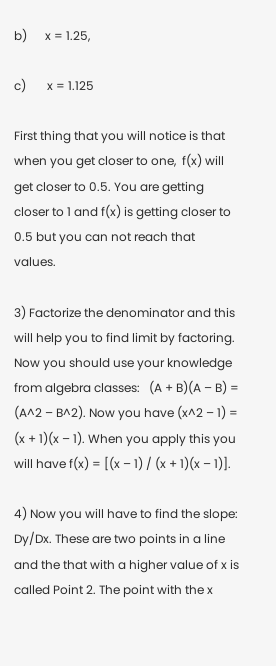b)      x = 1.25,

c)       x = 1.125

First thing that you will notice is that when you get closer to one,  f(x) will get closer to 0.5. You are getting closer to 1 and f(x) is getting closer to 0.5 but you can not reach that values.

3) Factorize the denominator and this will help you to find limit by factoring. Now you should use your knowledge from algebra classes:   (A + B)(A – B) = (A^2 – B^2). Now you have (x^2 – 1) = (x + 1)(x – 1). When you apply this you will have f(x) = [(x – 1) / (x + 1)(x – 1)].

4) Now you will have to find the slope: Dy/Dx. These are two points in a line and the that with a higher value of x is called Point 2. The point with the x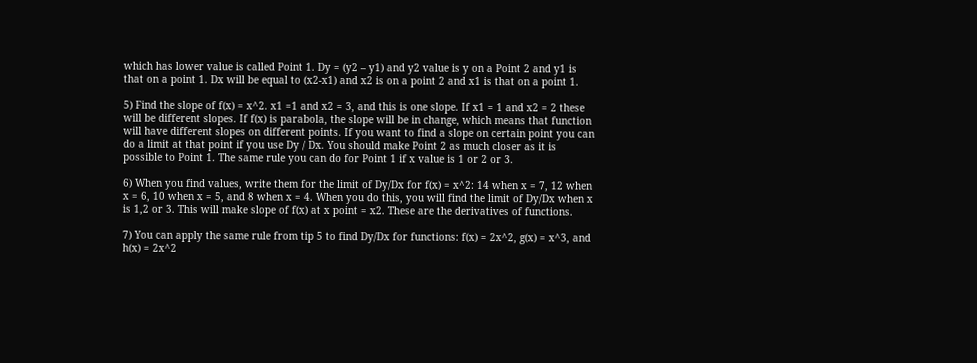which has lower value is called Point 1. Dy = (y2 – y1) and y2 value is y on a Point 2 and y1 is that on a point 1. Dx will be equal to (x2-x1) and x2 is on a point 2 and x1 is that on a point 1.

5) Find the slope of f(x) = x^2. x1 =1 and x2 = 3, and this is one slope. If x1 = 1 and x2 = 2 these will be different slopes. If f(x) is parabola, the slope will be in change, which means that function will have different slopes on different points. If you want to find a slope on certain point you can do a limit at that point if you use Dy / Dx. You should make Point 2 as much closer as it is possible to Point 1. The same rule you can do for Point 1 if x value is 1 or 2 or 3.

6) When you find values, write them for the limit of Dy/Dx for f(x) = x^2: 14 when x = 7, 12 when x = 6, 10 when x = 5, and 8 when x = 4. When you do this, you will find the limit of Dy/Dx when x is 1,2 or 3. This will make slope of f(x) at x point = x2. These are the derivatives of functions.

7) You can apply the same rule from tip 5 to find Dy/Dx for functions: f(x) = 2x^2, g(x) = x^3, and h(x) = 2x^2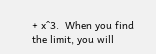+ x^3.  When you find the limit, you will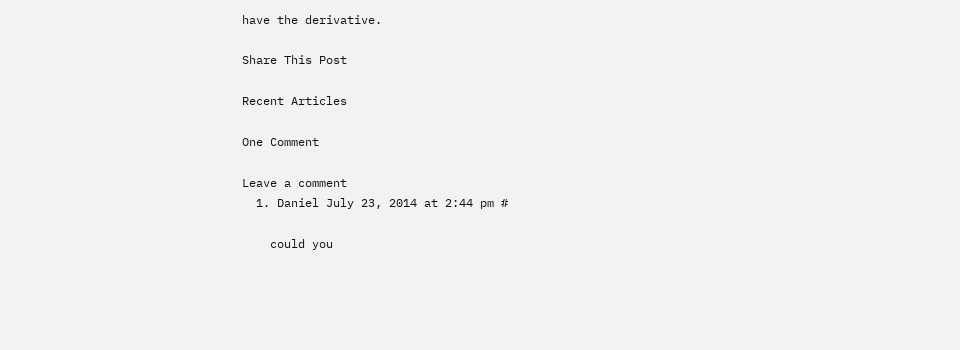have the derivative.

Share This Post

Recent Articles

One Comment

Leave a comment
  1. Daniel July 23, 2014 at 2:44 pm #

    could you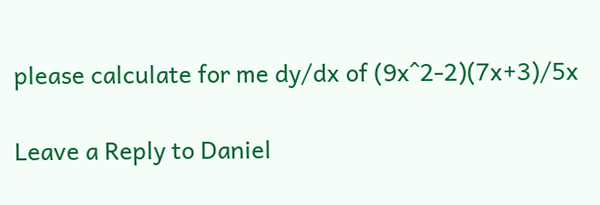please calculate for me dy/dx of (9x^2-2)(7x+3)/5x

Leave a Reply to Daniel